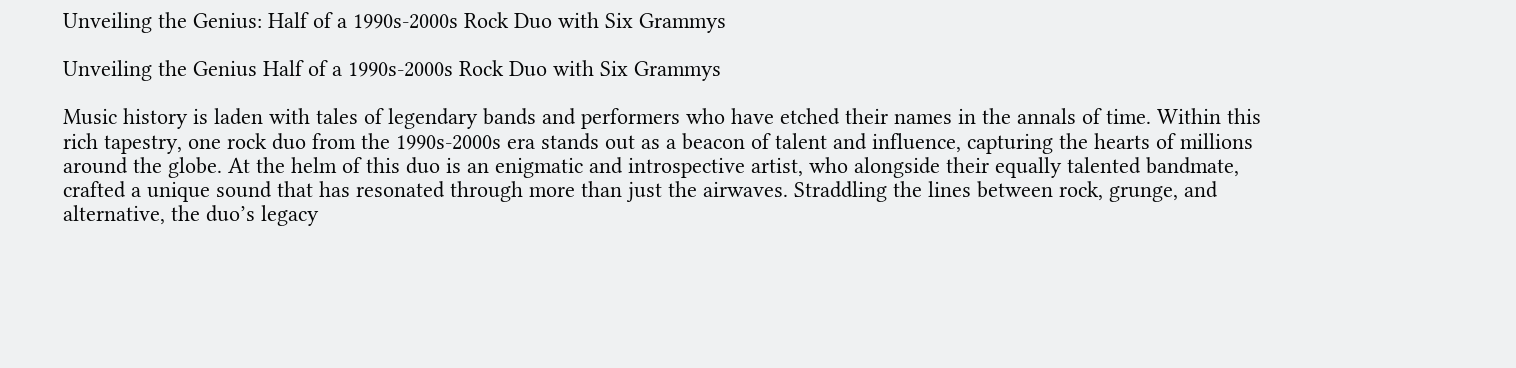Unveiling the Genius: Half of a 1990s-2000s Rock Duo with Six Grammys

Unveiling the Genius Half of a 1990s-2000s Rock Duo with Six Grammys

Music history is laden with tales of legendary bands and performers who have etched their names in the annals of time. Within this rich tapestry, one rock duo from the 1990s-2000s era stands out as a beacon of talent and influence, capturing the hearts of millions around the globe. At the helm of this duo is an enigmatic and introspective artist, who alongside their equally talented bandmate, crafted a unique sound that has resonated through more than just the airwaves. Straddling the lines between rock, grunge, and alternative, the duo’s legacy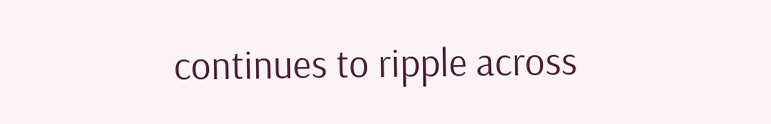continues to ripple across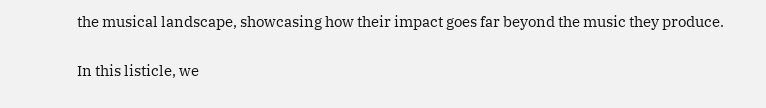the musical landscape, showcasing how their impact goes far beyond the music they produce.

In this listicle, we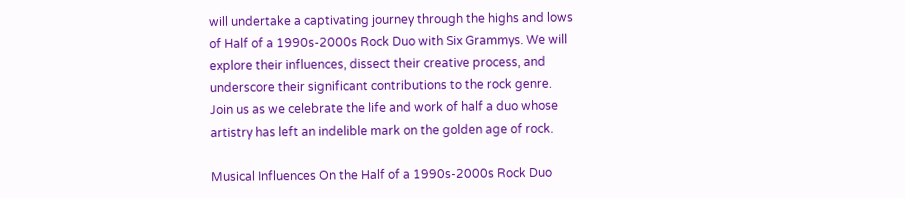will undertake a captivating journey through the highs and lows of Half of a 1990s-2000s Rock Duo with Six Grammys. We will explore their influences, dissect their creative process, and underscore their significant contributions to the rock genre. Join us as we celebrate the life and work of half a duo whose artistry has left an indelible mark on the golden age of rock.

Musical Influences On the Half of a 1990s-2000s Rock Duo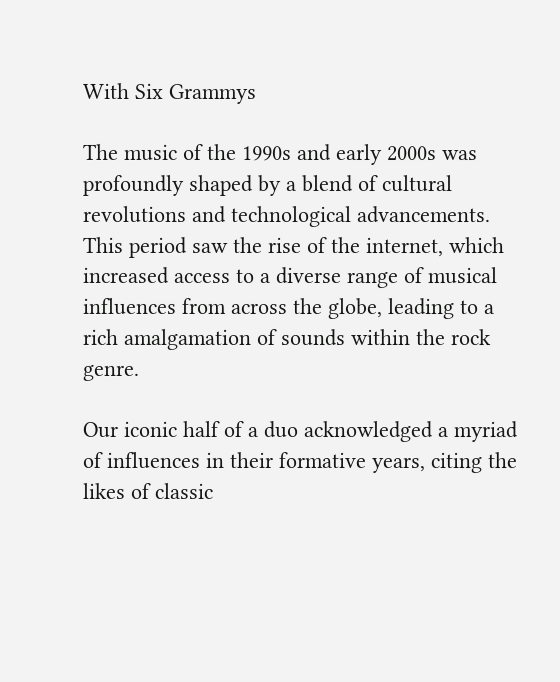With Six Grammys

The music of the 1990s and early 2000s was profoundly shaped by a blend of cultural revolutions and technological advancements. This period saw the rise of the internet, which increased access to a diverse range of musical influences from across the globe, leading to a rich amalgamation of sounds within the rock genre.

Our iconic half of a duo acknowledged a myriad of influences in their formative years, citing the likes of classic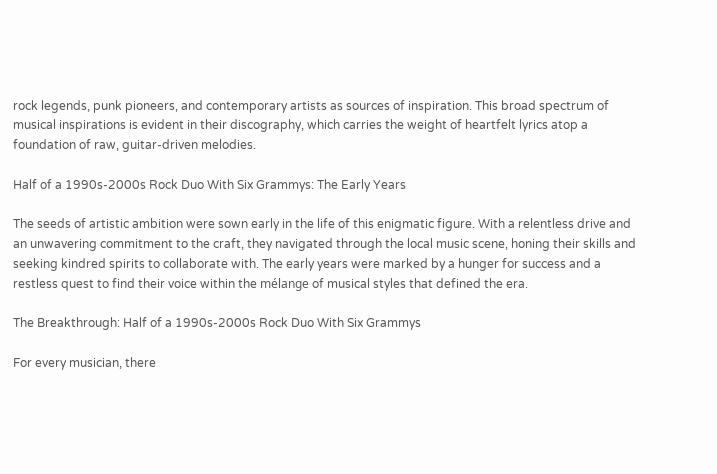rock legends, punk pioneers, and contemporary artists as sources of inspiration. This broad spectrum of musical inspirations is evident in their discography, which carries the weight of heartfelt lyrics atop a foundation of raw, guitar-driven melodies.

Half of a 1990s-2000s Rock Duo With Six Grammys: The Early Years

The seeds of artistic ambition were sown early in the life of this enigmatic figure. With a relentless drive and an unwavering commitment to the craft, they navigated through the local music scene, honing their skills and seeking kindred spirits to collaborate with. The early years were marked by a hunger for success and a restless quest to find their voice within the mélange of musical styles that defined the era.

The Breakthrough: Half of a 1990s-2000s Rock Duo With Six Grammys

For every musician, there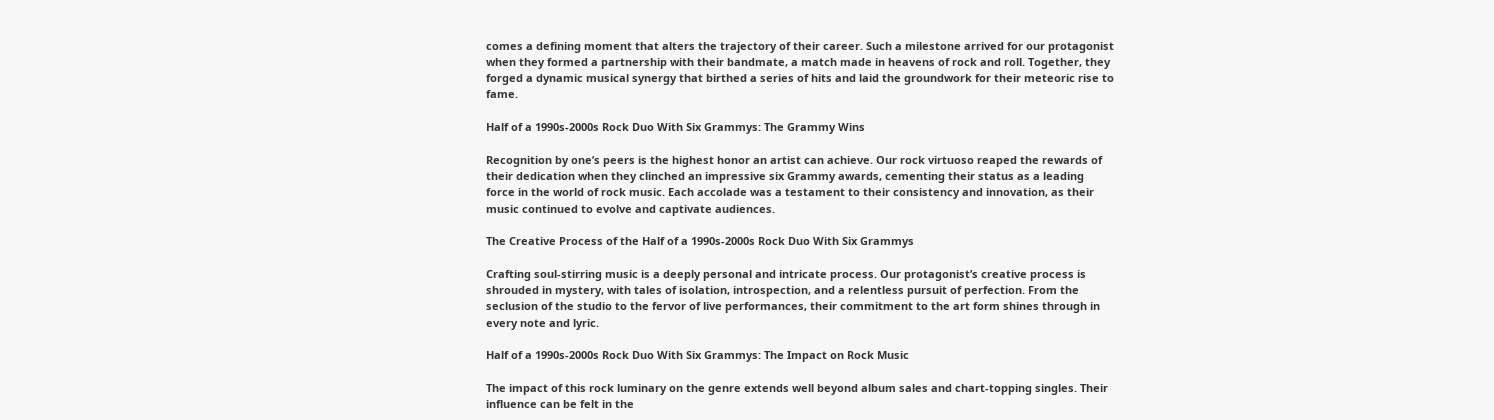comes a defining moment that alters the trajectory of their career. Such a milestone arrived for our protagonist when they formed a partnership with their bandmate, a match made in heavens of rock and roll. Together, they forged a dynamic musical synergy that birthed a series of hits and laid the groundwork for their meteoric rise to fame.

Half of a 1990s-2000s Rock Duo With Six Grammys: The Grammy Wins

Recognition by one’s peers is the highest honor an artist can achieve. Our rock virtuoso reaped the rewards of their dedication when they clinched an impressive six Grammy awards, cementing their status as a leading force in the world of rock music. Each accolade was a testament to their consistency and innovation, as their music continued to evolve and captivate audiences.

The Creative Process of the Half of a 1990s-2000s Rock Duo With Six Grammys

Crafting soul-stirring music is a deeply personal and intricate process. Our protagonist’s creative process is shrouded in mystery, with tales of isolation, introspection, and a relentless pursuit of perfection. From the seclusion of the studio to the fervor of live performances, their commitment to the art form shines through in every note and lyric.

Half of a 1990s-2000s Rock Duo With Six Grammys: The Impact on Rock Music

The impact of this rock luminary on the genre extends well beyond album sales and chart-topping singles. Their influence can be felt in the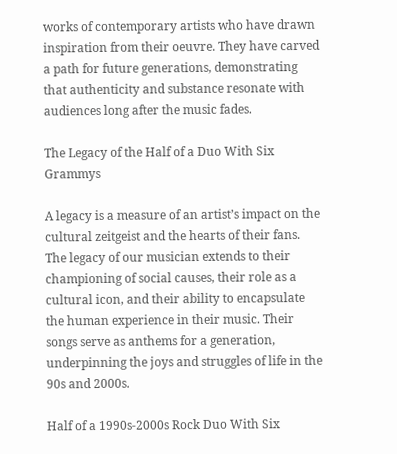works of contemporary artists who have drawn inspiration from their oeuvre. They have carved a path for future generations, demonstrating that authenticity and substance resonate with audiences long after the music fades.

The Legacy of the Half of a Duo With Six Grammys

A legacy is a measure of an artist’s impact on the cultural zeitgeist and the hearts of their fans. The legacy of our musician extends to their championing of social causes, their role as a cultural icon, and their ability to encapsulate the human experience in their music. Their songs serve as anthems for a generation, underpinning the joys and struggles of life in the 90s and 2000s.

Half of a 1990s-2000s Rock Duo With Six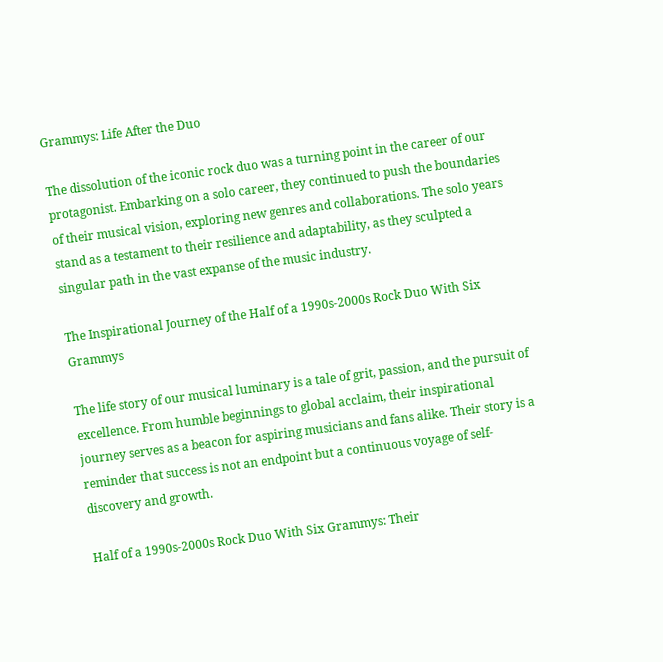Grammys: Life After the Duo

The dissolution of the iconic rock duo was a turning point in the career of our protagonist. Embarking on a solo career, they continued to push the boundaries of their musical vision, exploring new genres and collaborations. The solo years stand as a testament to their resilience and adaptability, as they sculpted a singular path in the vast expanse of the music industry.

The Inspirational Journey of the Half of a 1990s-2000s Rock Duo With Six Grammys

The life story of our musical luminary is a tale of grit, passion, and the pursuit of excellence. From humble beginnings to global acclaim, their inspirational journey serves as a beacon for aspiring musicians and fans alike. Their story is a reminder that success is not an endpoint but a continuous voyage of self-discovery and growth.

Half of a 1990s-2000s Rock Duo With Six Grammys: Their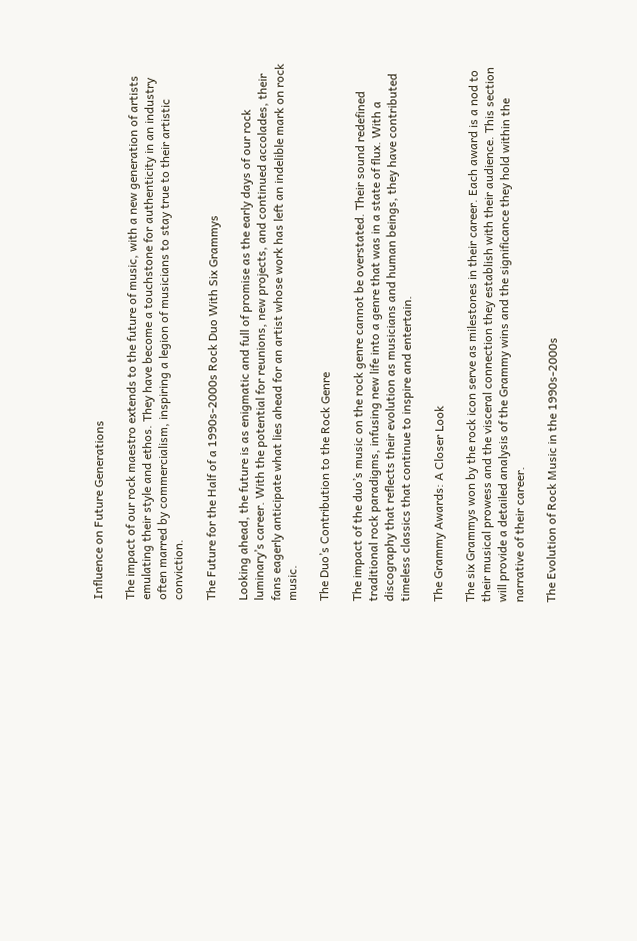Influence on Future Generations

The impact of our rock maestro extends to the future of music, with a new generation of artists emulating their style and ethos. They have become a touchstone for authenticity in an industry often marred by commercialism, inspiring a legion of musicians to stay true to their artistic conviction.

The Future for the Half of a 1990s-2000s Rock Duo With Six Grammys

Looking ahead, the future is as enigmatic and full of promise as the early days of our rock luminary’s career. With the potential for reunions, new projects, and continued accolades, their fans eagerly anticipate what lies ahead for an artist whose work has left an indelible mark on rock music.

The Duo’s Contribution to the Rock Genre

The impact of the duo’s music on the rock genre cannot be overstated. Their sound redefined traditional rock paradigms, infusing new life into a genre that was in a state of flux. With a discography that reflects their evolution as musicians and human beings, they have contributed timeless classics that continue to inspire and entertain.

The Grammy Awards: A Closer Look

The six Grammys won by the rock icon serve as milestones in their career. Each award is a nod to their musical prowess and the visceral connection they establish with their audience. This section will provide a detailed analysis of the Grammy wins and the significance they hold within the narrative of their career.

The Evolution of Rock Music in the 1990s-2000s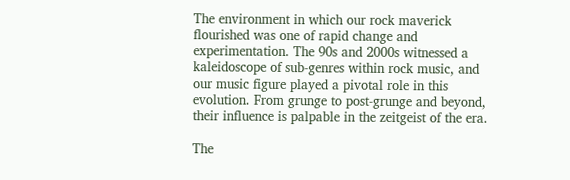The environment in which our rock maverick flourished was one of rapid change and experimentation. The 90s and 2000s witnessed a kaleidoscope of sub-genres within rock music, and our music figure played a pivotal role in this evolution. From grunge to post-grunge and beyond, their influence is palpable in the zeitgeist of the era.

The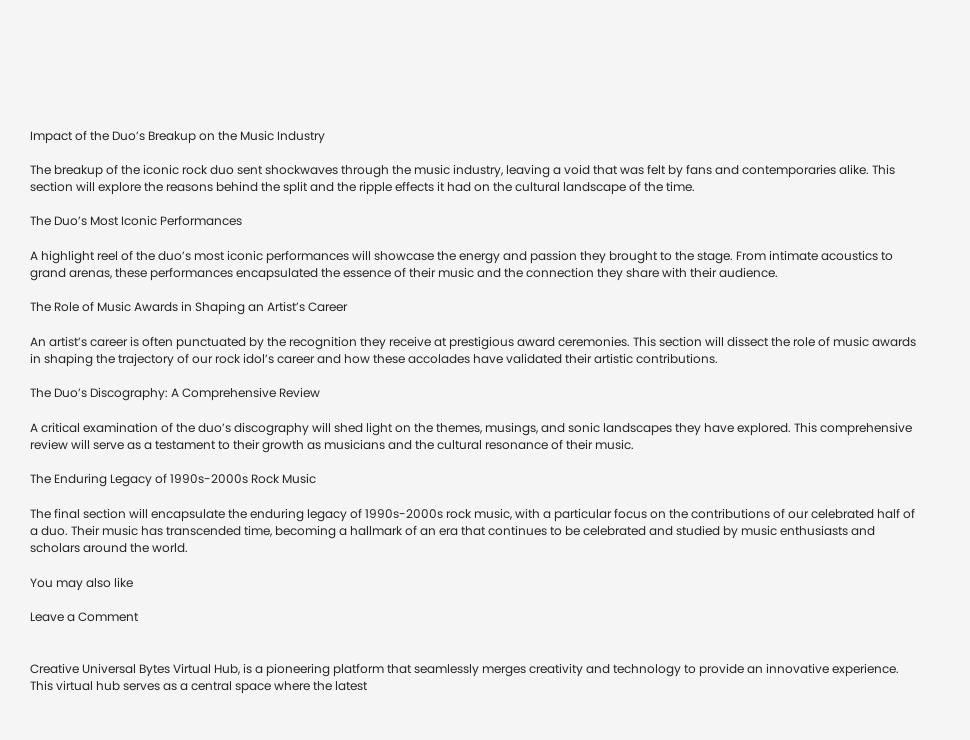Impact of the Duo’s Breakup on the Music Industry

The breakup of the iconic rock duo sent shockwaves through the music industry, leaving a void that was felt by fans and contemporaries alike. This section will explore the reasons behind the split and the ripple effects it had on the cultural landscape of the time.

The Duo’s Most Iconic Performances

A highlight reel of the duo’s most iconic performances will showcase the energy and passion they brought to the stage. From intimate acoustics to grand arenas, these performances encapsulated the essence of their music and the connection they share with their audience.

The Role of Music Awards in Shaping an Artist’s Career

An artist’s career is often punctuated by the recognition they receive at prestigious award ceremonies. This section will dissect the role of music awards in shaping the trajectory of our rock idol’s career and how these accolades have validated their artistic contributions.

The Duo’s Discography: A Comprehensive Review

A critical examination of the duo’s discography will shed light on the themes, musings, and sonic landscapes they have explored. This comprehensive review will serve as a testament to their growth as musicians and the cultural resonance of their music.

The Enduring Legacy of 1990s-2000s Rock Music

The final section will encapsulate the enduring legacy of 1990s-2000s rock music, with a particular focus on the contributions of our celebrated half of a duo. Their music has transcended time, becoming a hallmark of an era that continues to be celebrated and studied by music enthusiasts and scholars around the world.

You may also like

Leave a Comment


Creative Universal Bytes Virtual Hub, is a pioneering platform that seamlessly merges creativity and technology to provide an innovative experience. This virtual hub serves as a central space where the latest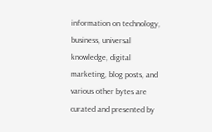information on technology, business, universal knowledge, digital marketing, blog posts, and various other bytes are curated and presented by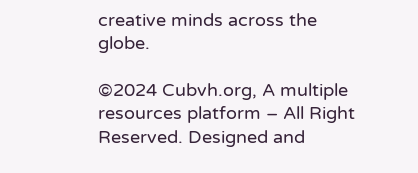creative minds across the globe.

©2024 Cubvh.org, A multiple resources platform – All Right Reserved. Designed and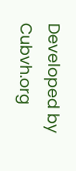Developed by Cubvh.org